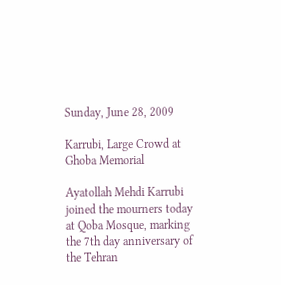Sunday, June 28, 2009

Karrubi, Large Crowd at Ghoba Memorial

Ayatollah Mehdi Karrubi joined the mourners today at Qoba Mosque, marking the 7th day anniversary of the Tehran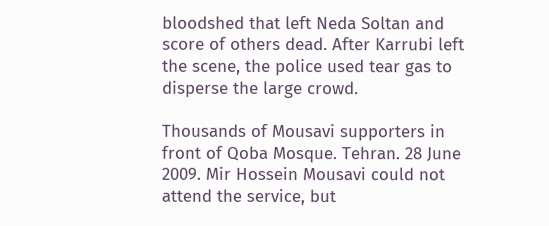bloodshed that left Neda Soltan and score of others dead. After Karrubi left the scene, the police used tear gas to disperse the large crowd.

Thousands of Mousavi supporters in front of Qoba Mosque. Tehran. 28 June 2009. Mir Hossein Mousavi could not attend the service, but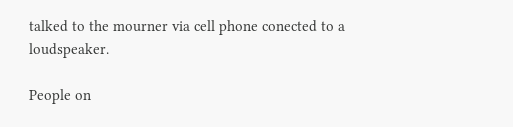talked to the mourner via cell phone conected to a loudspeaker.

People on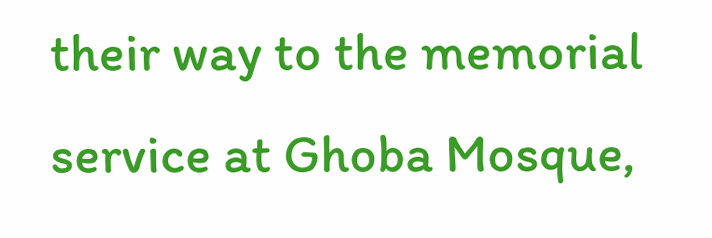their way to the memorial service at Ghoba Mosque,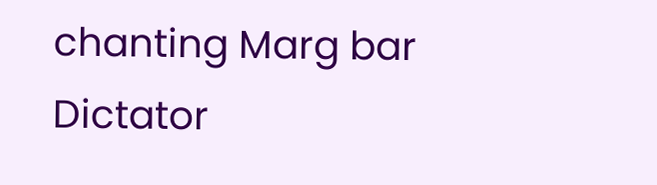chanting Marg bar Dictator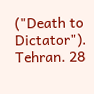("Death to Dictator"). Tehran. 28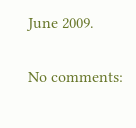June 2009.

No comments: